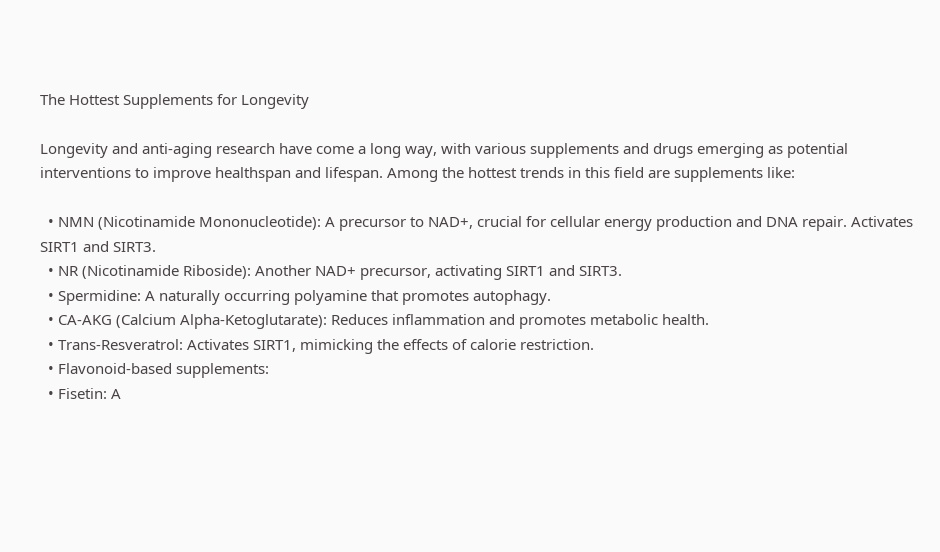The Hottest Supplements for Longevity

Longevity and anti-aging research have come a long way, with various supplements and drugs emerging as potential interventions to improve healthspan and lifespan. Among the hottest trends in this field are supplements like:

  • NMN (Nicotinamide Mononucleotide): A precursor to NAD+, crucial for cellular energy production and DNA repair. Activates SIRT1 and SIRT3.
  • NR (Nicotinamide Riboside): Another NAD+ precursor, activating SIRT1 and SIRT3.
  • Spermidine: A naturally occurring polyamine that promotes autophagy.
  • CA-AKG (Calcium Alpha-Ketoglutarate): Reduces inflammation and promotes metabolic health.
  • Trans-Resveratrol: Activates SIRT1, mimicking the effects of calorie restriction.
  • Flavonoid-based supplements:
  • Fisetin: A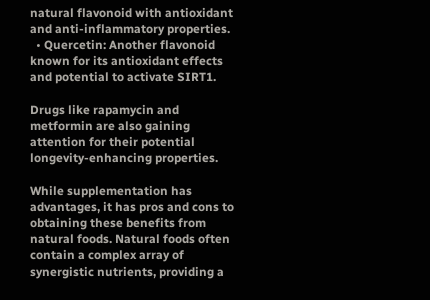natural flavonoid with antioxidant and anti-inflammatory properties.
  • Quercetin: Another flavonoid known for its antioxidant effects and potential to activate SIRT1.

Drugs like rapamycin and metformin are also gaining attention for their potential longevity-enhancing properties.

While supplementation has advantages, it has pros and cons to obtaining these benefits from natural foods. Natural foods often contain a complex array of synergistic nutrients, providing a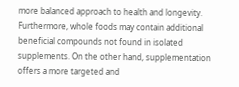more balanced approach to health and longevity. Furthermore, whole foods may contain additional beneficial compounds not found in isolated supplements. On the other hand, supplementation offers a more targeted and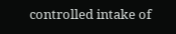controlled intake of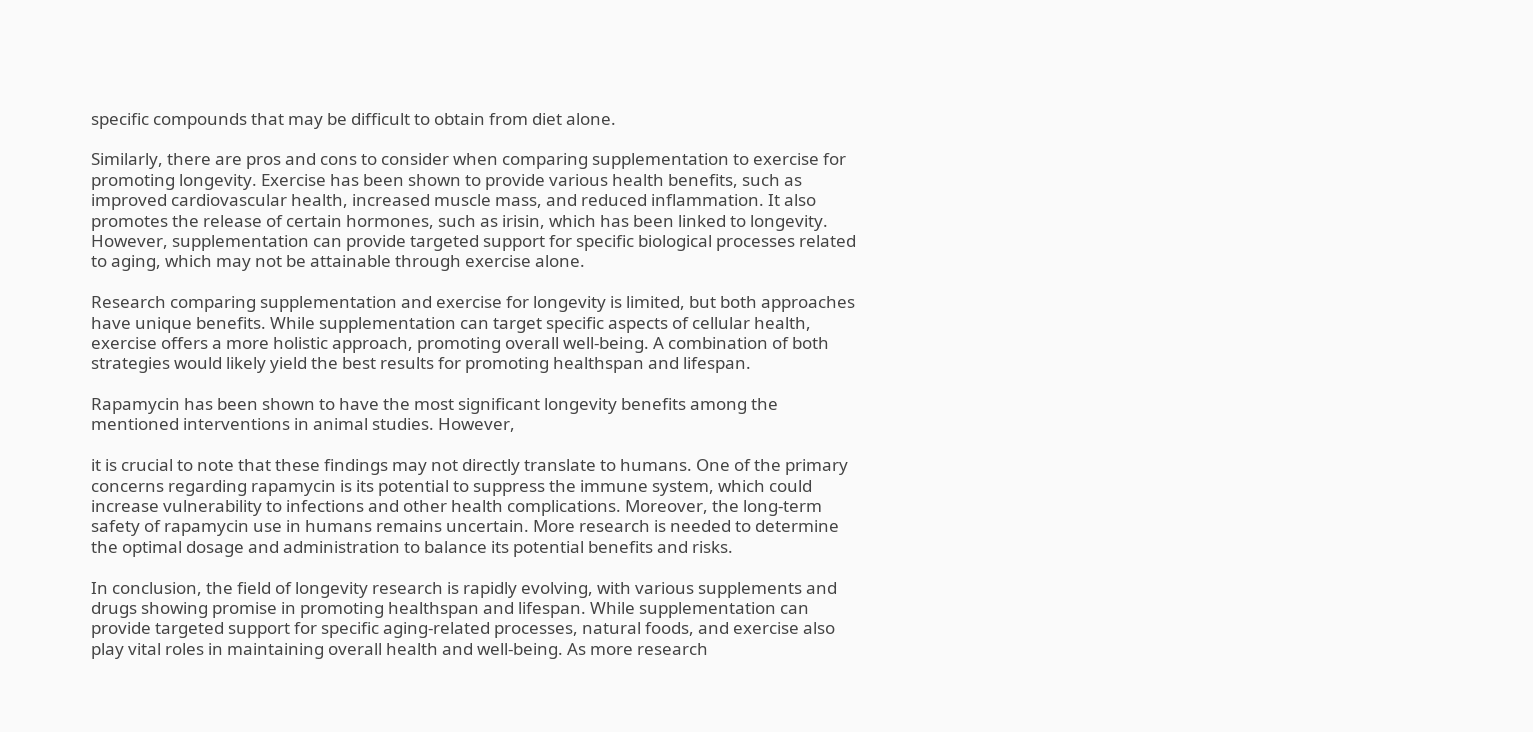specific compounds that may be difficult to obtain from diet alone.

Similarly, there are pros and cons to consider when comparing supplementation to exercise for promoting longevity. Exercise has been shown to provide various health benefits, such as improved cardiovascular health, increased muscle mass, and reduced inflammation. It also promotes the release of certain hormones, such as irisin, which has been linked to longevity. However, supplementation can provide targeted support for specific biological processes related to aging, which may not be attainable through exercise alone.

Research comparing supplementation and exercise for longevity is limited, but both approaches have unique benefits. While supplementation can target specific aspects of cellular health, exercise offers a more holistic approach, promoting overall well-being. A combination of both strategies would likely yield the best results for promoting healthspan and lifespan.

Rapamycin has been shown to have the most significant longevity benefits among the mentioned interventions in animal studies. However,

it is crucial to note that these findings may not directly translate to humans. One of the primary concerns regarding rapamycin is its potential to suppress the immune system, which could increase vulnerability to infections and other health complications. Moreover, the long-term safety of rapamycin use in humans remains uncertain. More research is needed to determine the optimal dosage and administration to balance its potential benefits and risks.

In conclusion, the field of longevity research is rapidly evolving, with various supplements and drugs showing promise in promoting healthspan and lifespan. While supplementation can provide targeted support for specific aging-related processes, natural foods, and exercise also play vital roles in maintaining overall health and well-being. As more research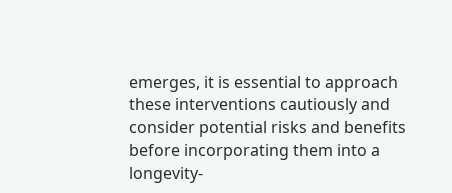emerges, it is essential to approach these interventions cautiously and consider potential risks and benefits before incorporating them into a longevity-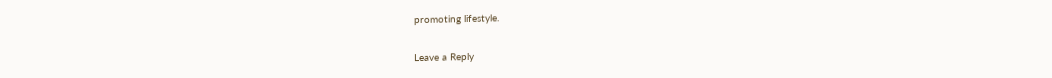promoting lifestyle.

Leave a Reply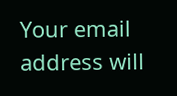Your email address will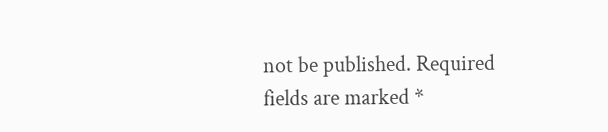not be published. Required fields are marked *